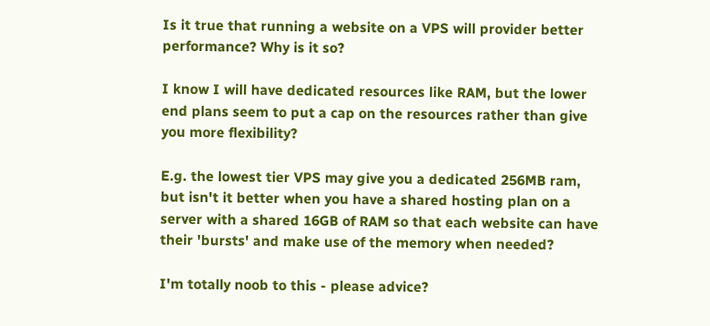Is it true that running a website on a VPS will provider better performance? Why is it so?

I know I will have dedicated resources like RAM, but the lower end plans seem to put a cap on the resources rather than give you more flexibility?

E.g. the lowest tier VPS may give you a dedicated 256MB ram, but isn't it better when you have a shared hosting plan on a server with a shared 16GB of RAM so that each website can have their 'bursts' and make use of the memory when needed?

I'm totally noob to this - please advice?